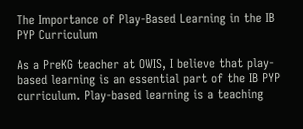The Importance of Play-Based Learning in the IB PYP Curriculum

As a PreKG teacher at OWIS, I believe that play-based learning is an essential part of the IB PYP curriculum. Play-based learning is a teaching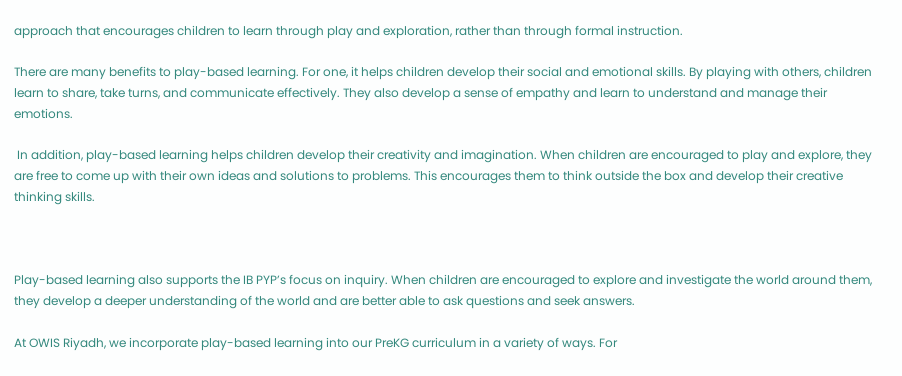approach that encourages children to learn through play and exploration, rather than through formal instruction.

There are many benefits to play-based learning. For one, it helps children develop their social and emotional skills. By playing with others, children learn to share, take turns, and communicate effectively. They also develop a sense of empathy and learn to understand and manage their emotions.

 In addition, play-based learning helps children develop their creativity and imagination. When children are encouraged to play and explore, they are free to come up with their own ideas and solutions to problems. This encourages them to think outside the box and develop their creative thinking skills.



Play-based learning also supports the IB PYP’s focus on inquiry. When children are encouraged to explore and investigate the world around them, they develop a deeper understanding of the world and are better able to ask questions and seek answers.

At OWIS Riyadh, we incorporate play-based learning into our PreKG curriculum in a variety of ways. For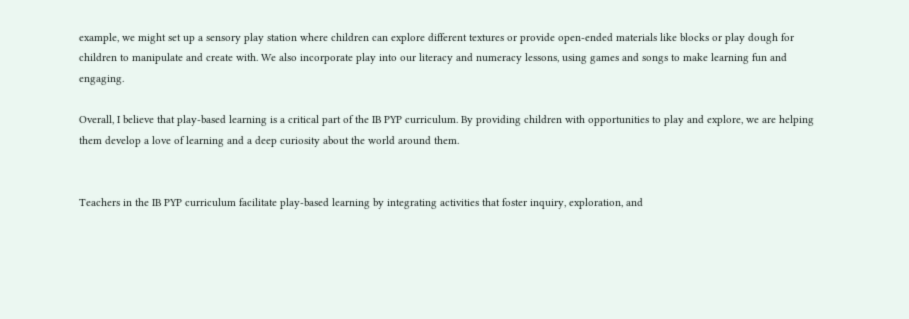example, we might set up a sensory play station where children can explore different textures or provide open-ended materials like blocks or play dough for children to manipulate and create with. We also incorporate play into our literacy and numeracy lessons, using games and songs to make learning fun and engaging.

Overall, I believe that play-based learning is a critical part of the IB PYP curriculum. By providing children with opportunities to play and explore, we are helping them develop a love of learning and a deep curiosity about the world around them.


Teachers in the IB PYP curriculum facilitate play-based learning by integrating activities that foster inquiry, exploration, and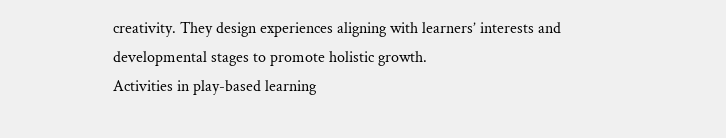creativity. They design experiences aligning with learners’ interests and developmental stages to promote holistic growth.
Activities in play-based learning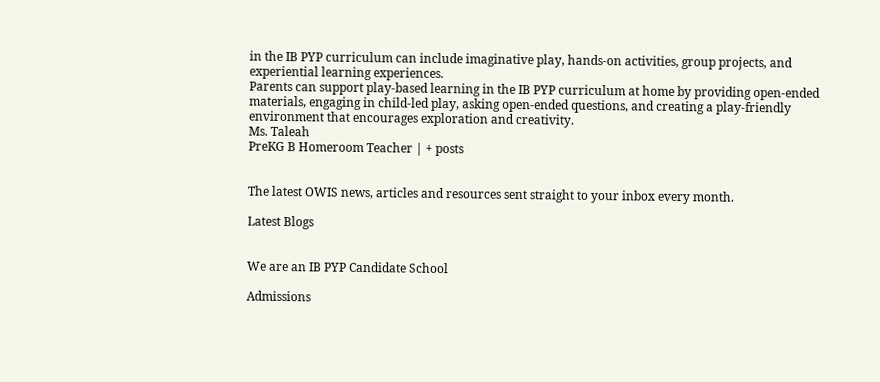in the IB PYP curriculum can include imaginative play, hands-on activities, group projects, and experiential learning experiences.
Parents can support play-based learning in the IB PYP curriculum at home by providing open-ended materials, engaging in child-led play, asking open-ended questions, and creating a play-friendly environment that encourages exploration and creativity.
Ms. Taleah
PreKG B Homeroom Teacher | + posts


The latest OWIS news, articles and resources sent straight to your inbox every month.

Latest Blogs


We are an IB PYP Candidate School

Admissions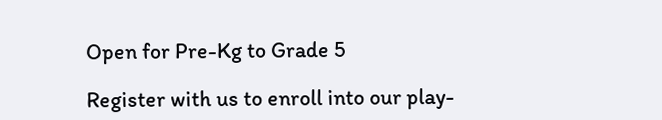Open for Pre-Kg to Grade 5

Register with us to enroll into our play-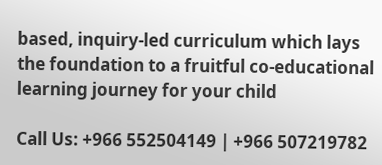based, inquiry-led curriculum which lays the foundation to a fruitful co-educational learning journey for your child

Call Us: +966 552504149 | +966 507219782